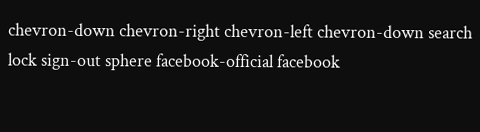chevron-down chevron-right chevron-left chevron-down search lock sign-out sphere facebook-official facebook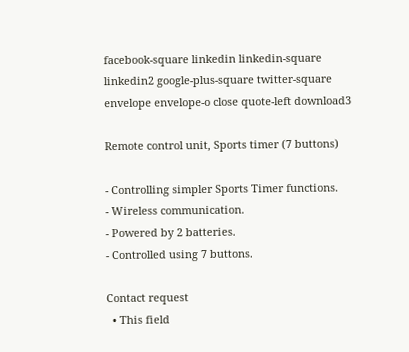facebook-square linkedin linkedin-square linkedin2 google-plus-square twitter-square envelope envelope-o close quote-left download3

Remote control unit, Sports timer (7 buttons)

- Controlling simpler Sports Timer functions.
- Wireless communication.
- Powered by 2 batteries.
- Controlled using 7 buttons.

Contact request
  • This field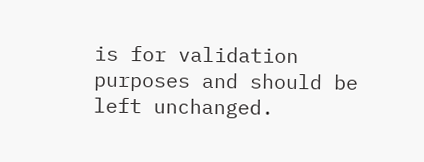is for validation purposes and should be left unchanged.